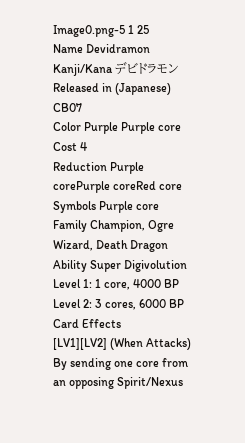Image0.png-5 1 25
Name Devidramon
Kanji/Kana デビドラモン
Released in (Japanese) CB07
Color Purple Purple core
Cost 4
Reduction Purple corePurple coreRed core
Symbols Purple core
Family Champion, Ogre Wizard, Death Dragon
Ability Super Digivolution
Level 1: 1 core, 4000 BP
Level 2: 3 cores, 6000 BP
Card Effects
[LV1][LV2] (When Attacks) By sending one core from an opposing Spirit/Nexus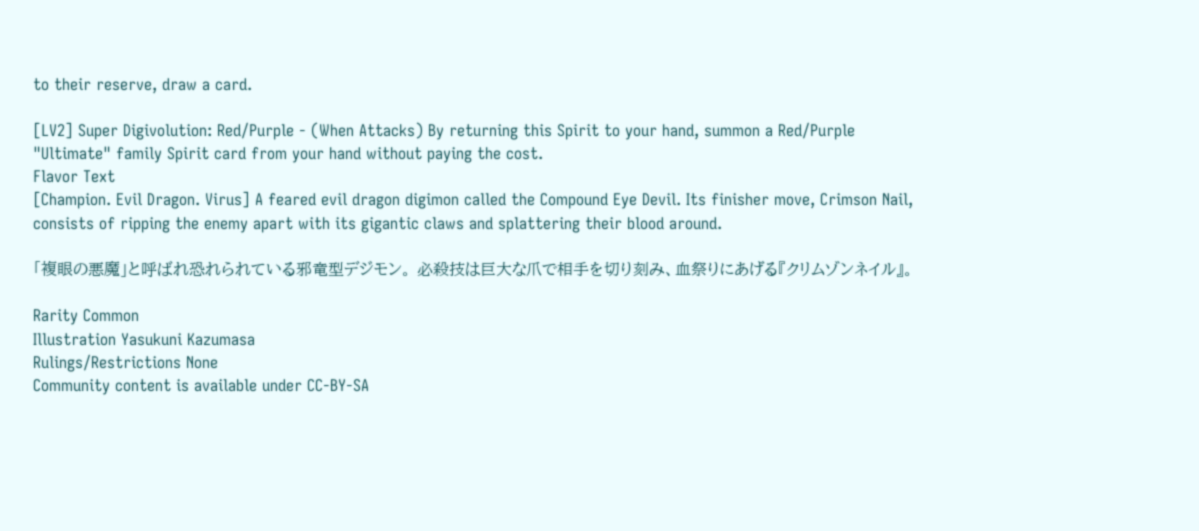to their reserve, draw a card.

[LV2] Super Digivolution: Red/Purple - (When Attacks) By returning this Spirit to your hand, summon a Red/Purple "Ultimate" family Spirit card from your hand without paying the cost.
Flavor Text
[Champion. Evil Dragon. Virus] A feared evil dragon digimon called the Compound Eye Devil. Its finisher move, Crimson Nail, consists of ripping the enemy apart with its gigantic claws and splattering their blood around.

「複眼の悪魔」と呼ばれ恐れられている邪竜型デジモン。 必殺技は巨大な爪で相手を切り刻み、血祭りにあげる『クリムゾンネイル』。

Rarity Common
Illustration Yasukuni Kazumasa
Rulings/Restrictions None
Community content is available under CC-BY-SA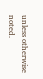unless otherwise noted.